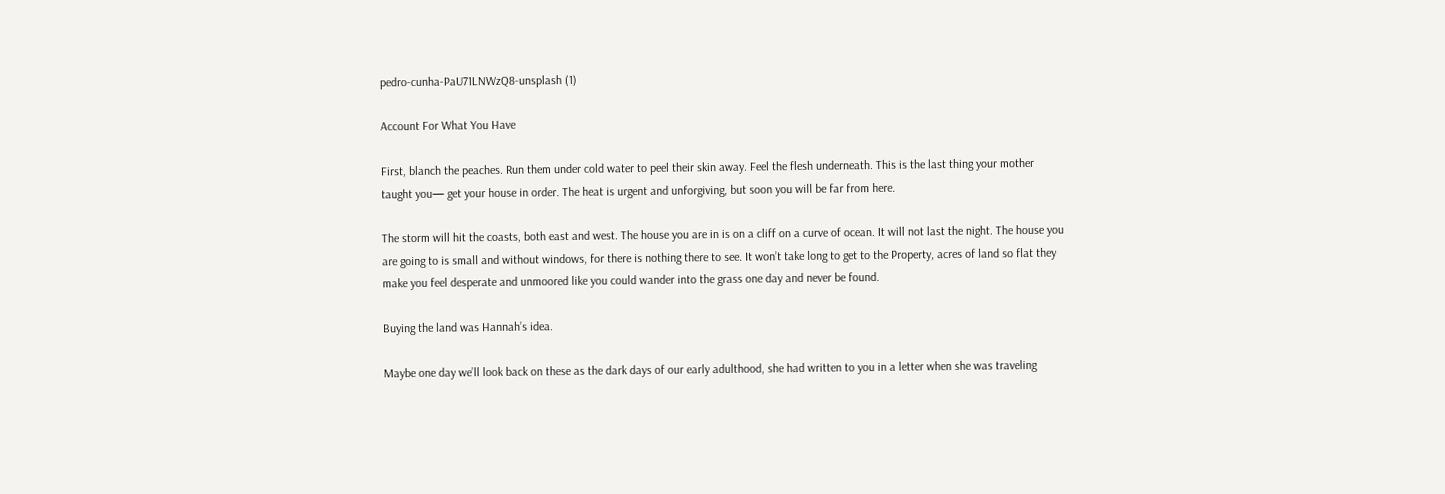pedro-cunha-PaU71LNWzQ8-unsplash (1)

Account For What You Have

First, blanch the peaches. Run them under cold water to peel their skin away. Feel the flesh underneath. This is the last thing your mother taught you— get your house in order. The heat is urgent and unforgiving, but soon you will be far from here.

The storm will hit the coasts, both east and west. The house you are in is on a cliff on a curve of ocean. It will not last the night. The house you are going to is small and without windows, for there is nothing there to see. It won’t take long to get to the Property, acres of land so flat they make you feel desperate and unmoored like you could wander into the grass one day and never be found.

Buying the land was Hannah’s idea.

Maybe one day we’ll look back on these as the dark days of our early adulthood, she had written to you in a letter when she was traveling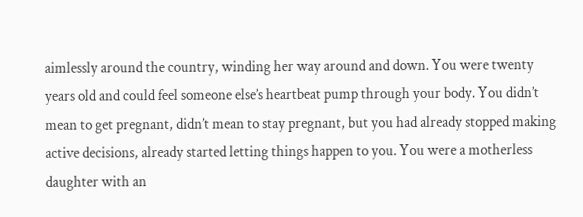aimlessly around the country, winding her way around and down. You were twenty years old and could feel someone else’s heartbeat pump through your body. You didn’t mean to get pregnant, didn’t mean to stay pregnant, but you had already stopped making active decisions, already started letting things happen to you. You were a motherless daughter with an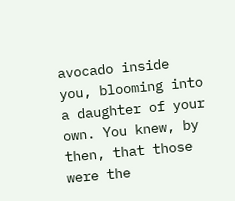avocado inside you, blooming into a daughter of your own. You knew, by then, that those were the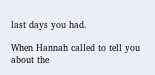last days you had.

When Hannah called to tell you about the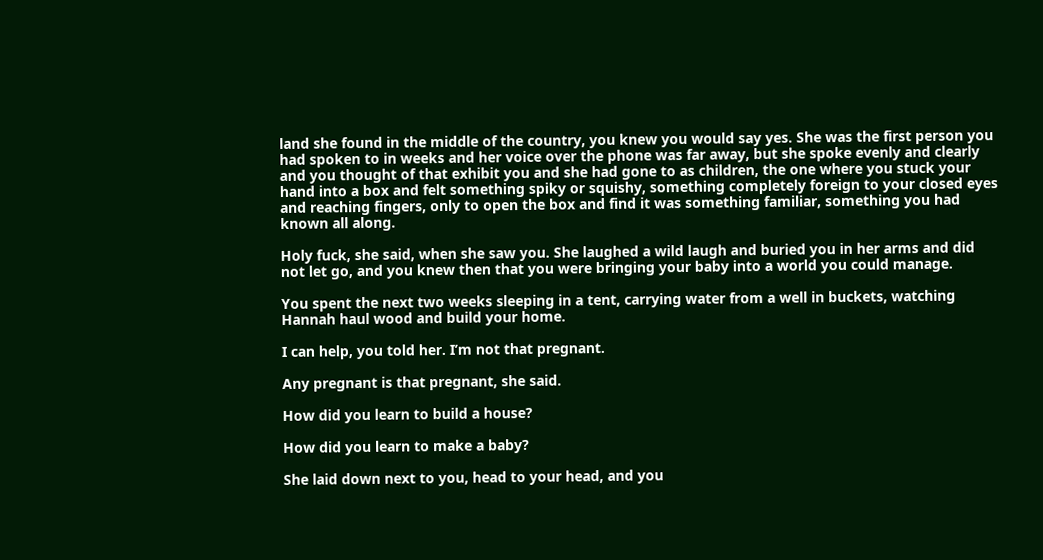land she found in the middle of the country, you knew you would say yes. She was the first person you had spoken to in weeks and her voice over the phone was far away, but she spoke evenly and clearly and you thought of that exhibit you and she had gone to as children, the one where you stuck your hand into a box and felt something spiky or squishy, something completely foreign to your closed eyes and reaching fingers, only to open the box and find it was something familiar, something you had known all along.

Holy fuck, she said, when she saw you. She laughed a wild laugh and buried you in her arms and did not let go, and you knew then that you were bringing your baby into a world you could manage.

You spent the next two weeks sleeping in a tent, carrying water from a well in buckets, watching Hannah haul wood and build your home.

I can help, you told her. I’m not that pregnant.

Any pregnant is that pregnant, she said.

How did you learn to build a house?

How did you learn to make a baby?

She laid down next to you, head to your head, and you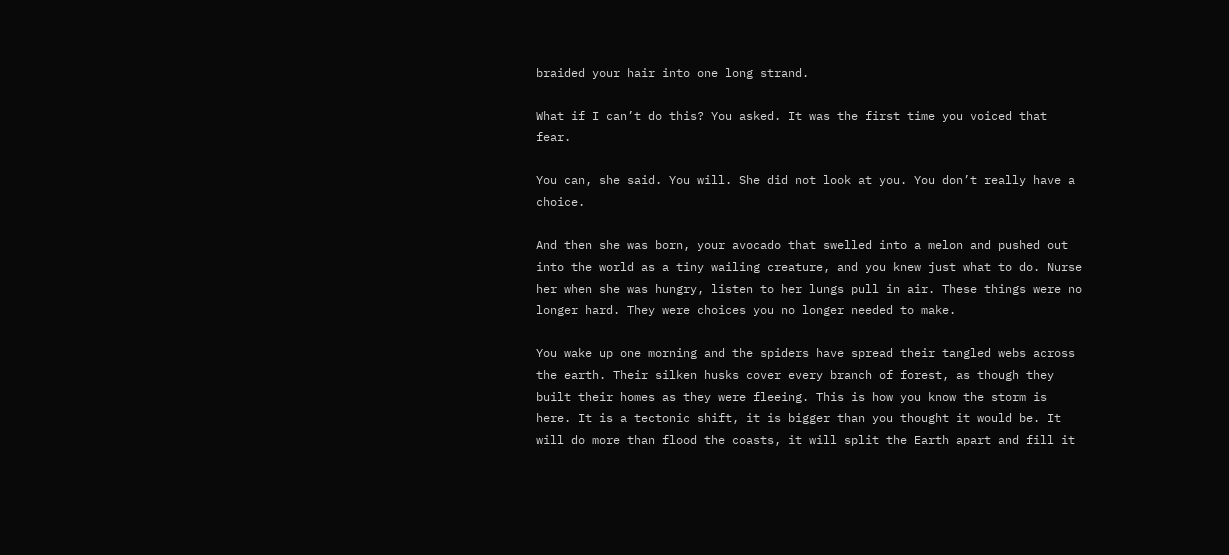braided your hair into one long strand.

What if I can’t do this? You asked. It was the first time you voiced that fear.

You can, she said. You will. She did not look at you. You don’t really have a choice.

And then she was born, your avocado that swelled into a melon and pushed out into the world as a tiny wailing creature, and you knew just what to do. Nurse her when she was hungry, listen to her lungs pull in air. These things were no longer hard. They were choices you no longer needed to make.

You wake up one morning and the spiders have spread their tangled webs across the earth. Their silken husks cover every branch of forest, as though they built their homes as they were fleeing. This is how you know the storm is here. It is a tectonic shift, it is bigger than you thought it would be. It will do more than flood the coasts, it will split the Earth apart and fill it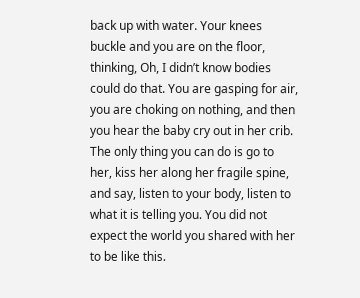back up with water. Your knees buckle and you are on the floor, thinking, Oh, I didn’t know bodies could do that. You are gasping for air, you are choking on nothing, and then you hear the baby cry out in her crib. The only thing you can do is go to her, kiss her along her fragile spine, and say, listen to your body, listen to what it is telling you. You did not expect the world you shared with her to be like this.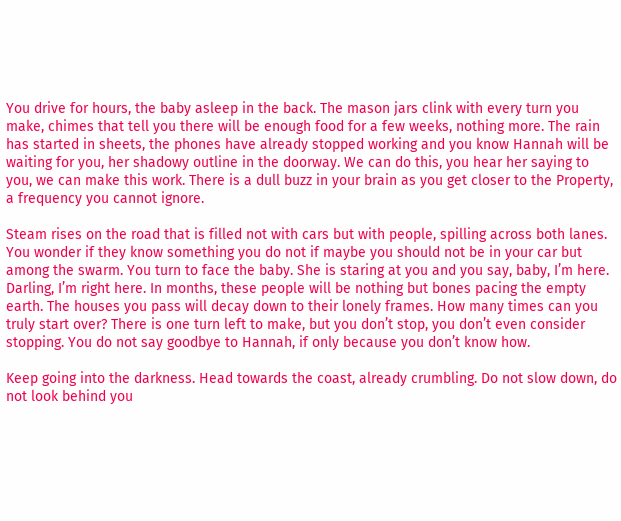You drive for hours, the baby asleep in the back. The mason jars clink with every turn you make, chimes that tell you there will be enough food for a few weeks, nothing more. The rain has started in sheets, the phones have already stopped working and you know Hannah will be waiting for you, her shadowy outline in the doorway. We can do this, you hear her saying to you, we can make this work. There is a dull buzz in your brain as you get closer to the Property, a frequency you cannot ignore.

Steam rises on the road that is filled not with cars but with people, spilling across both lanes. You wonder if they know something you do not if maybe you should not be in your car but among the swarm. You turn to face the baby. She is staring at you and you say, baby, I’m here. Darling, I’m right here. In months, these people will be nothing but bones pacing the empty earth. The houses you pass will decay down to their lonely frames. How many times can you truly start over? There is one turn left to make, but you don’t stop, you don’t even consider stopping. You do not say goodbye to Hannah, if only because you don’t know how.

Keep going into the darkness. Head towards the coast, already crumbling. Do not slow down, do not look behind you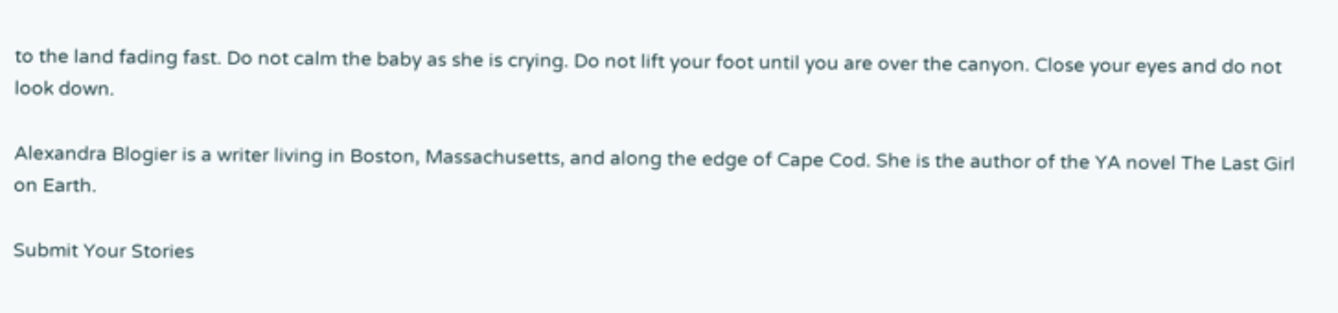to the land fading fast. Do not calm the baby as she is crying. Do not lift your foot until you are over the canyon. Close your eyes and do not look down.

Alexandra Blogier is a writer living in Boston, Massachusetts, and along the edge of Cape Cod. She is the author of the YA novel The Last Girl on Earth.

Submit Your Stories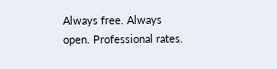Always free. Always open. Professional rates.